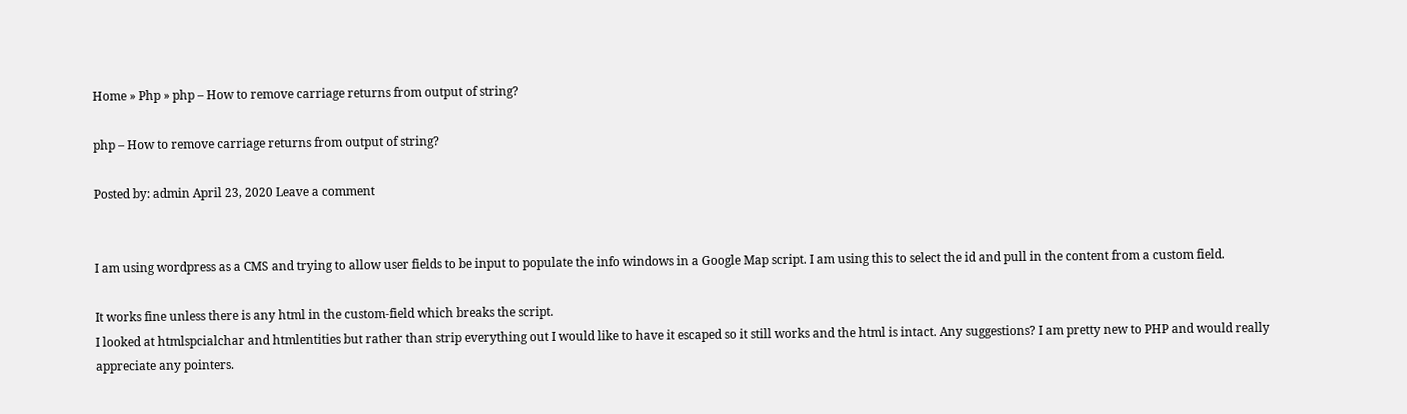Home » Php » php – How to remove carriage returns from output of string?

php – How to remove carriage returns from output of string?

Posted by: admin April 23, 2020 Leave a comment


I am using wordpress as a CMS and trying to allow user fields to be input to populate the info windows in a Google Map script. I am using this to select the id and pull in the content from a custom field.

It works fine unless there is any html in the custom-field which breaks the script.
I looked at htmlspcialchar and htmlentities but rather than strip everything out I would like to have it escaped so it still works and the html is intact. Any suggestions? I am pretty new to PHP and would really appreciate any pointers.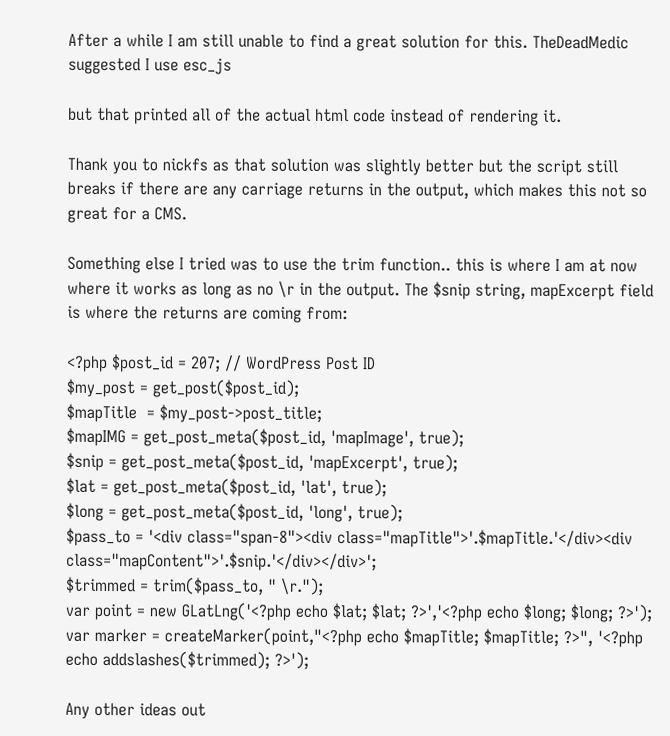After a while I am still unable to find a great solution for this. TheDeadMedic suggested I use esc_js

but that printed all of the actual html code instead of rendering it.

Thank you to nickfs as that solution was slightly better but the script still breaks if there are any carriage returns in the output, which makes this not so great for a CMS.

Something else I tried was to use the trim function.. this is where I am at now where it works as long as no \r in the output. The $snip string, mapExcerpt field is where the returns are coming from:

<?php $post_id = 207; // WordPress Post ID
$my_post = get_post($post_id);
$mapTitle  = $my_post->post_title;
$mapIMG = get_post_meta($post_id, 'mapImage', true);
$snip = get_post_meta($post_id, 'mapExcerpt', true);
$lat = get_post_meta($post_id, 'lat', true);
$long = get_post_meta($post_id, 'long', true);
$pass_to = '<div class="span-8"><div class="mapTitle">'.$mapTitle.'</div><div class="mapContent">'.$snip.'</div></div>';
$trimmed = trim($pass_to, " \r.");
var point = new GLatLng('<?php echo $lat; $lat; ?>','<?php echo $long; $long; ?>');
var marker = createMarker(point,"<?php echo $mapTitle; $mapTitle; ?>", '<?php echo addslashes($trimmed); ?>');

Any other ideas out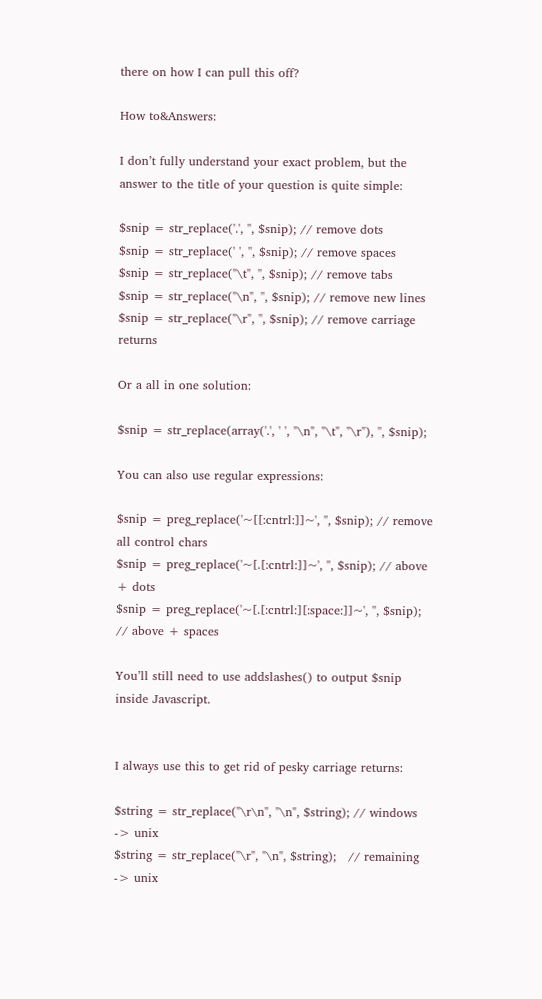there on how I can pull this off?

How to&Answers:

I don’t fully understand your exact problem, but the answer to the title of your question is quite simple:

$snip = str_replace('.', '', $snip); // remove dots
$snip = str_replace(' ', '', $snip); // remove spaces
$snip = str_replace("\t", '', $snip); // remove tabs
$snip = str_replace("\n", '', $snip); // remove new lines
$snip = str_replace("\r", '', $snip); // remove carriage returns

Or a all in one solution:

$snip = str_replace(array('.', ' ', "\n", "\t", "\r"), '', $snip);

You can also use regular expressions:

$snip = preg_replace('~[[:cntrl:]]~', '', $snip); // remove all control chars
$snip = preg_replace('~[.[:cntrl:]]~', '', $snip); // above + dots
$snip = preg_replace('~[.[:cntrl:][:space:]]~', '', $snip); // above + spaces

You’ll still need to use addslashes() to output $snip inside Javascript.


I always use this to get rid of pesky carriage returns:

$string = str_replace("\r\n", "\n", $string); // windows -> unix
$string = str_replace("\r", "\n", $string);   // remaining -> unix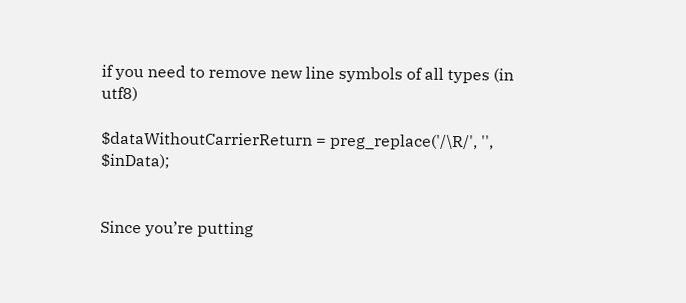if you need to remove new line symbols of all types (in utf8)

$dataWithoutCarrierReturn = preg_replace('/\R/', '', $inData);


Since you’re putting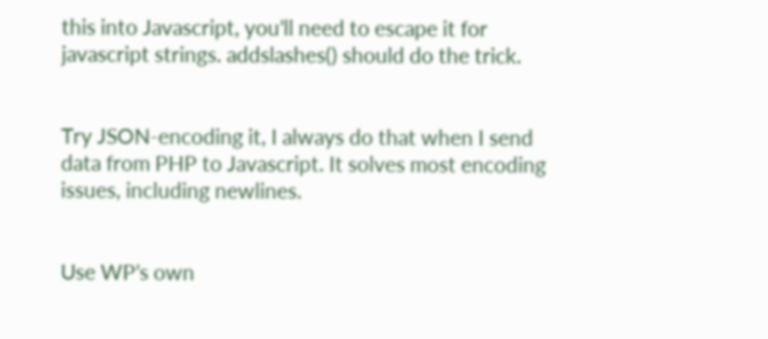this into Javascript, you’ll need to escape it for javascript strings. addslashes() should do the trick.


Try JSON-encoding it, I always do that when I send data from PHP to Javascript. It solves most encoding issues, including newlines.


Use WP’s own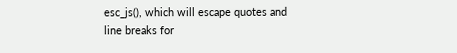esc_js(), which will escape quotes and line breaks for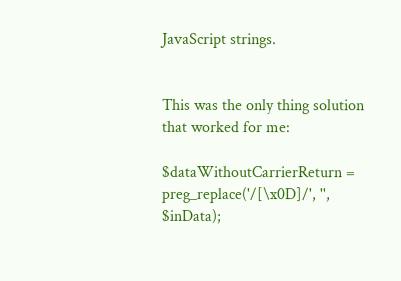JavaScript strings.


This was the only thing solution that worked for me:

$dataWithoutCarrierReturn = preg_replace('/[\x0D]/', '', $inData);